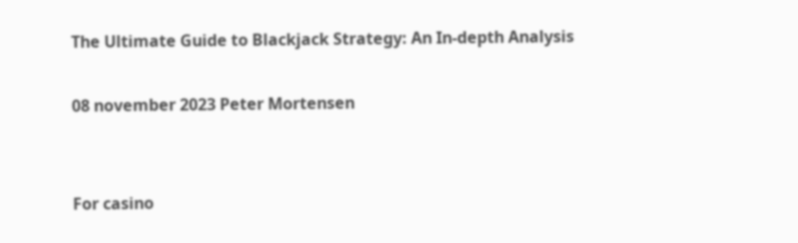The Ultimate Guide to Blackjack Strategy: An In-depth Analysis

08 november 2023 Peter Mortensen


For casino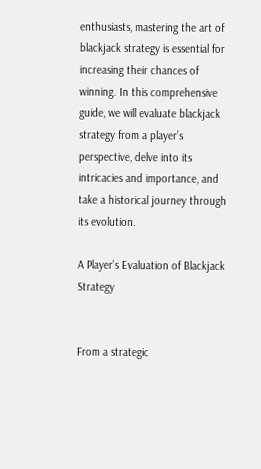enthusiasts, mastering the art of blackjack strategy is essential for increasing their chances of winning. In this comprehensive guide, we will evaluate blackjack strategy from a player’s perspective, delve into its intricacies and importance, and take a historical journey through its evolution.

A Player’s Evaluation of Blackjack Strategy


From a strategic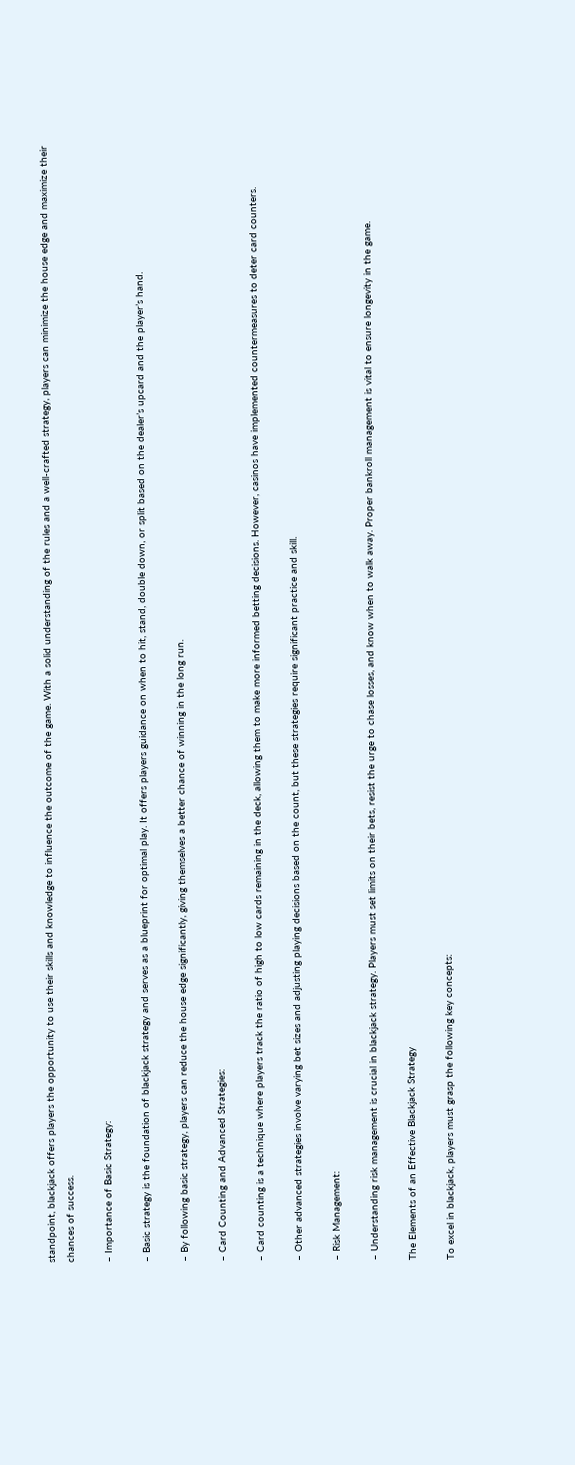standpoint, blackjack offers players the opportunity to use their skills and knowledge to influence the outcome of the game. With a solid understanding of the rules and a well-crafted strategy, players can minimize the house edge and maximize their chances of success.

– Importance of Basic Strategy:

– Basic strategy is the foundation of blackjack strategy and serves as a blueprint for optimal play. It offers players guidance on when to hit, stand, double down, or split based on the dealer’s upcard and the player’s hand.

– By following basic strategy, players can reduce the house edge significantly, giving themselves a better chance of winning in the long run.

– Card Counting and Advanced Strategies:

– Card counting is a technique where players track the ratio of high to low cards remaining in the deck, allowing them to make more informed betting decisions. However, casinos have implemented countermeasures to deter card counters.

– Other advanced strategies involve varying bet sizes and adjusting playing decisions based on the count, but these strategies require significant practice and skill.

– Risk Management:

– Understanding risk management is crucial in blackjack strategy. Players must set limits on their bets, resist the urge to chase losses, and know when to walk away. Proper bankroll management is vital to ensure longevity in the game.

The Elements of an Effective Blackjack Strategy

To excel in blackjack, players must grasp the following key concepts: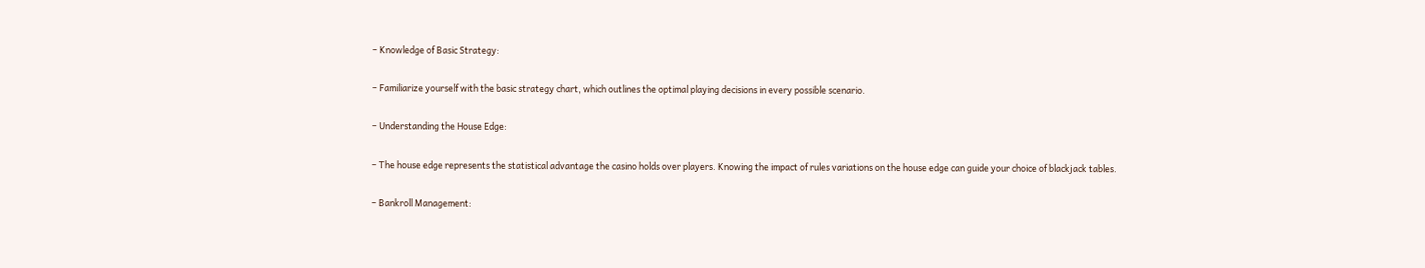– Knowledge of Basic Strategy:

– Familiarize yourself with the basic strategy chart, which outlines the optimal playing decisions in every possible scenario.

– Understanding the House Edge:

– The house edge represents the statistical advantage the casino holds over players. Knowing the impact of rules variations on the house edge can guide your choice of blackjack tables.

– Bankroll Management: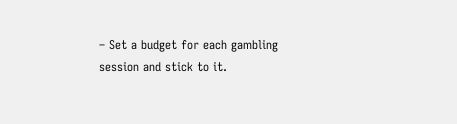– Set a budget for each gambling session and stick to it.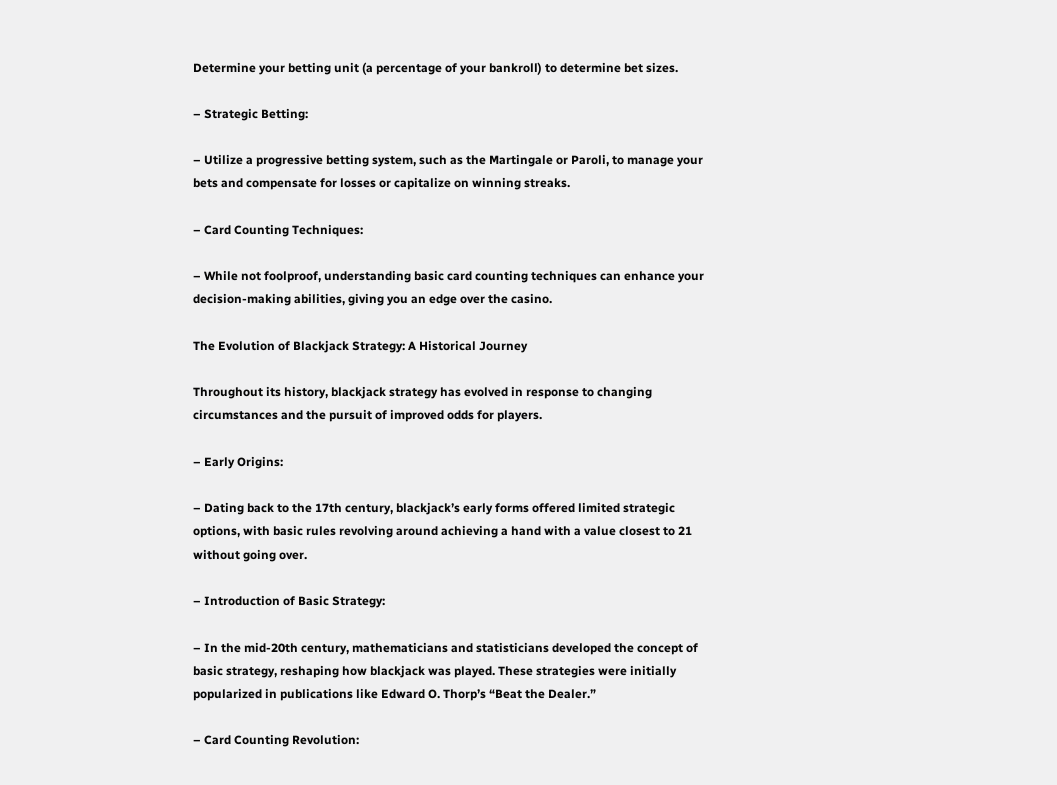Determine your betting unit (a percentage of your bankroll) to determine bet sizes.

– Strategic Betting:

– Utilize a progressive betting system, such as the Martingale or Paroli, to manage your bets and compensate for losses or capitalize on winning streaks.

– Card Counting Techniques:

– While not foolproof, understanding basic card counting techniques can enhance your decision-making abilities, giving you an edge over the casino.

The Evolution of Blackjack Strategy: A Historical Journey

Throughout its history, blackjack strategy has evolved in response to changing circumstances and the pursuit of improved odds for players.

– Early Origins:

– Dating back to the 17th century, blackjack’s early forms offered limited strategic options, with basic rules revolving around achieving a hand with a value closest to 21 without going over.

– Introduction of Basic Strategy:

– In the mid-20th century, mathematicians and statisticians developed the concept of basic strategy, reshaping how blackjack was played. These strategies were initially popularized in publications like Edward O. Thorp’s “Beat the Dealer.”

– Card Counting Revolution: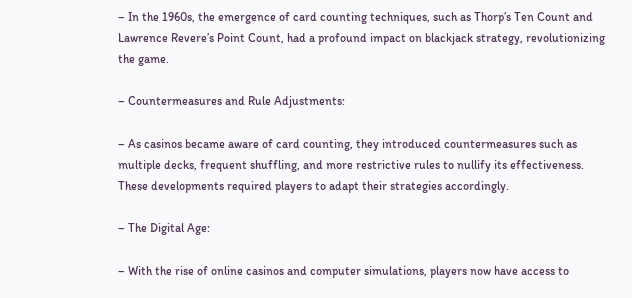– In the 1960s, the emergence of card counting techniques, such as Thorp’s Ten Count and Lawrence Revere’s Point Count, had a profound impact on blackjack strategy, revolutionizing the game.

– Countermeasures and Rule Adjustments:

– As casinos became aware of card counting, they introduced countermeasures such as multiple decks, frequent shuffling, and more restrictive rules to nullify its effectiveness. These developments required players to adapt their strategies accordingly.

– The Digital Age:

– With the rise of online casinos and computer simulations, players now have access to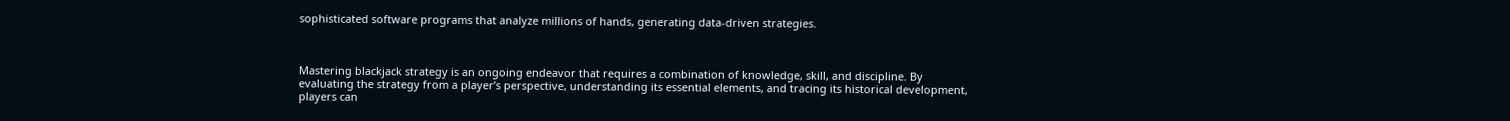sophisticated software programs that analyze millions of hands, generating data-driven strategies.



Mastering blackjack strategy is an ongoing endeavor that requires a combination of knowledge, skill, and discipline. By evaluating the strategy from a player’s perspective, understanding its essential elements, and tracing its historical development, players can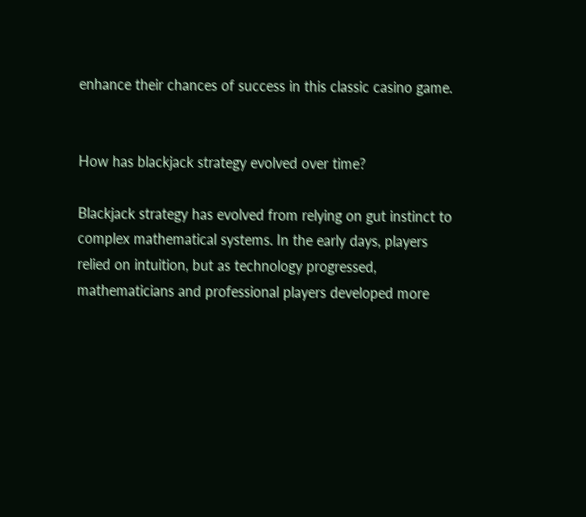enhance their chances of success in this classic casino game.


How has blackjack strategy evolved over time?

Blackjack strategy has evolved from relying on gut instinct to complex mathematical systems. In the early days, players relied on intuition, but as technology progressed, mathematicians and professional players developed more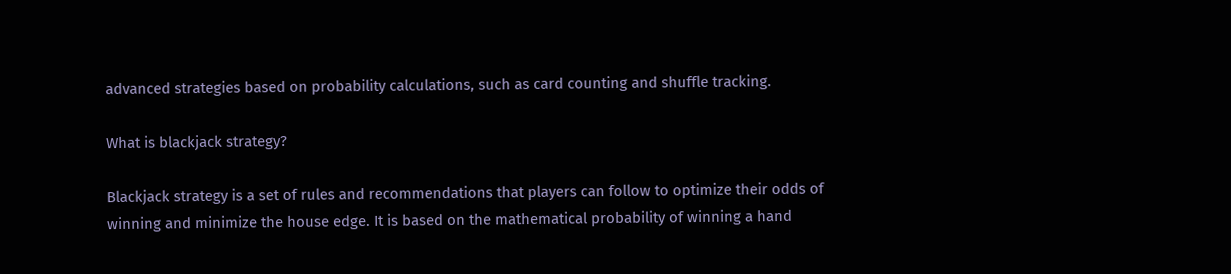advanced strategies based on probability calculations, such as card counting and shuffle tracking.

What is blackjack strategy?

Blackjack strategy is a set of rules and recommendations that players can follow to optimize their odds of winning and minimize the house edge. It is based on the mathematical probability of winning a hand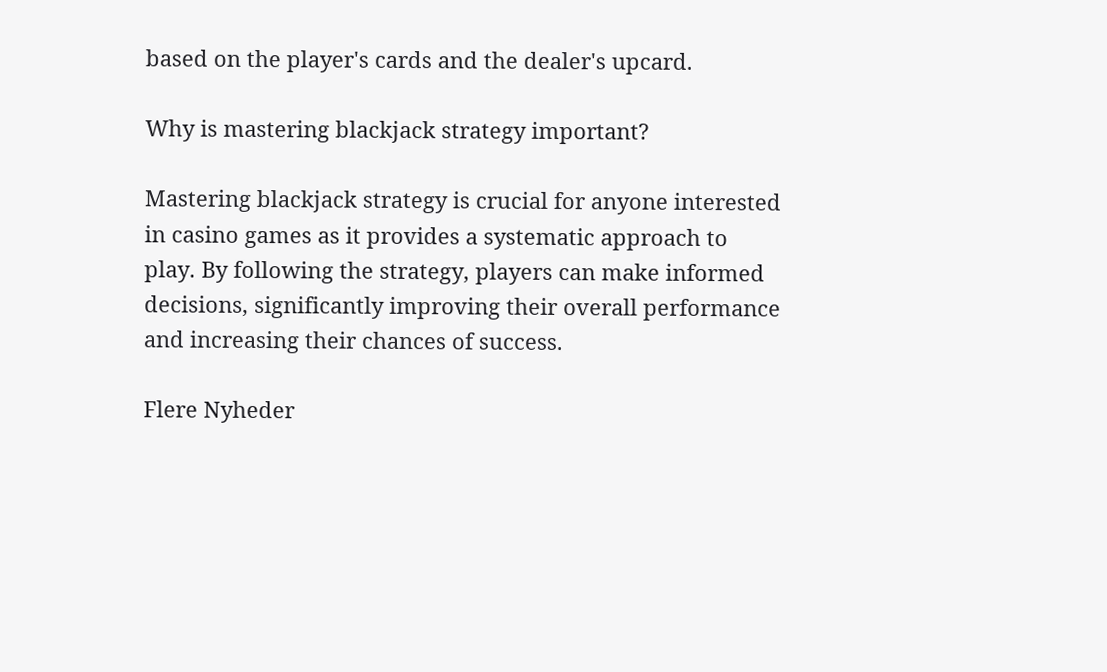based on the player's cards and the dealer's upcard.

Why is mastering blackjack strategy important?

Mastering blackjack strategy is crucial for anyone interested in casino games as it provides a systematic approach to play. By following the strategy, players can make informed decisions, significantly improving their overall performance and increasing their chances of success.

Flere Nyheder